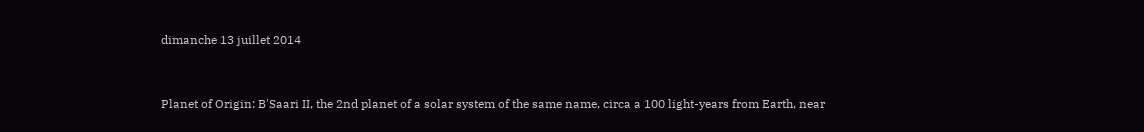dimanche 13 juillet 2014


Planet of Origin: B'Saari II, the 2nd planet of a solar system of the same name, circa a 100 light-years from Earth, near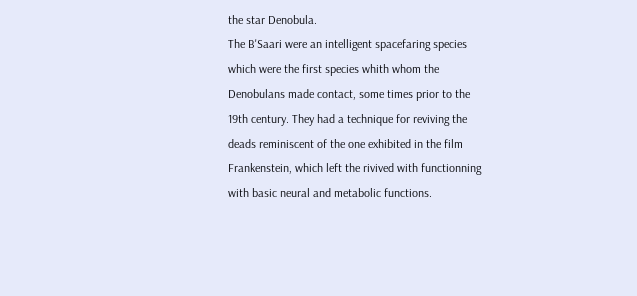the star Denobula.
The B'Saari were an intelligent spacefaring species which were the first species whith whom the Denobulans made contact, some times prior to the 19th century. They had a technique for reviving the deads reminiscent of the one exhibited in the film Frankenstein, which left the rivived with functionning with basic neural and metabolic functions.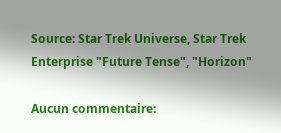Source: Star Trek Universe, Star Trek Enterprise "Future Tense", "Horizon"

Aucun commentaire: